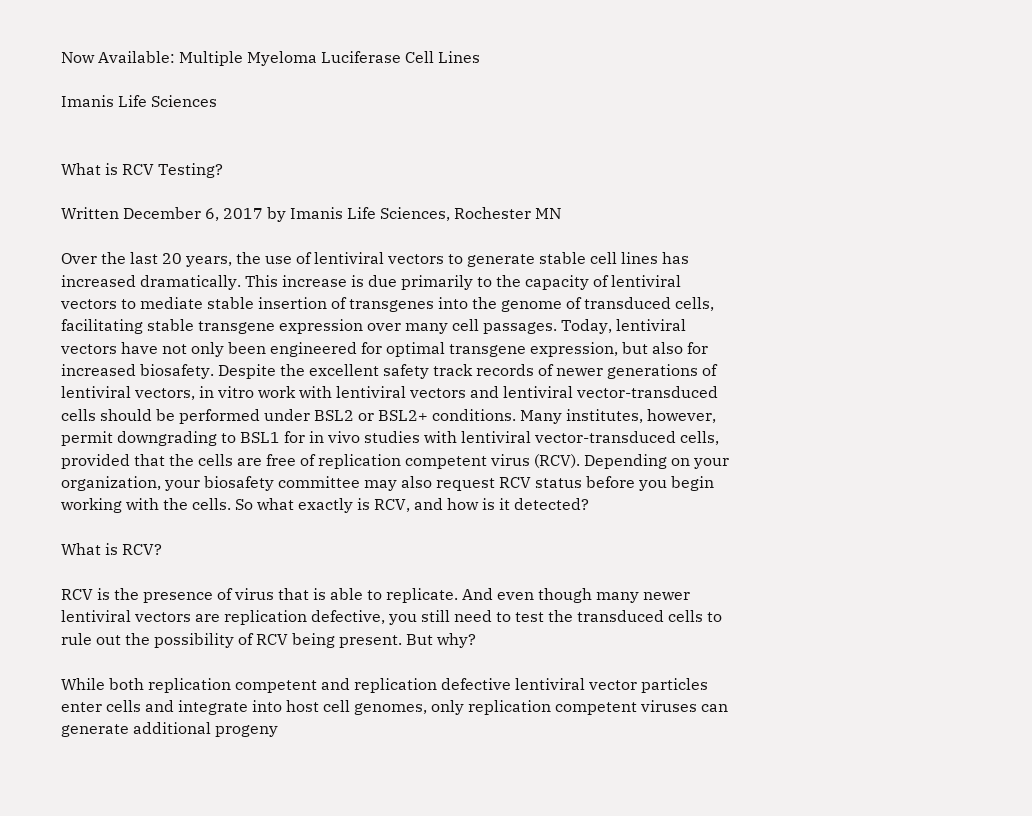Now Available: Multiple Myeloma Luciferase Cell Lines

Imanis Life Sciences


What is RCV Testing?

Written December 6, 2017 by Imanis Life Sciences, Rochester MN

Over the last 20 years, the use of lentiviral vectors to generate stable cell lines has increased dramatically. This increase is due primarily to the capacity of lentiviral vectors to mediate stable insertion of transgenes into the genome of transduced cells, facilitating stable transgene expression over many cell passages. Today, lentiviral vectors have not only been engineered for optimal transgene expression, but also for increased biosafety. Despite the excellent safety track records of newer generations of lentiviral vectors, in vitro work with lentiviral vectors and lentiviral vector-transduced cells should be performed under BSL2 or BSL2+ conditions. Many institutes, however, permit downgrading to BSL1 for in vivo studies with lentiviral vector-transduced cells, provided that the cells are free of replication competent virus (RCV). Depending on your organization, your biosafety committee may also request RCV status before you begin working with the cells. So what exactly is RCV, and how is it detected?

What is RCV?

RCV is the presence of virus that is able to replicate. And even though many newer lentiviral vectors are replication defective, you still need to test the transduced cells to rule out the possibility of RCV being present. But why?

While both replication competent and replication defective lentiviral vector particles enter cells and integrate into host cell genomes, only replication competent viruses can generate additional progeny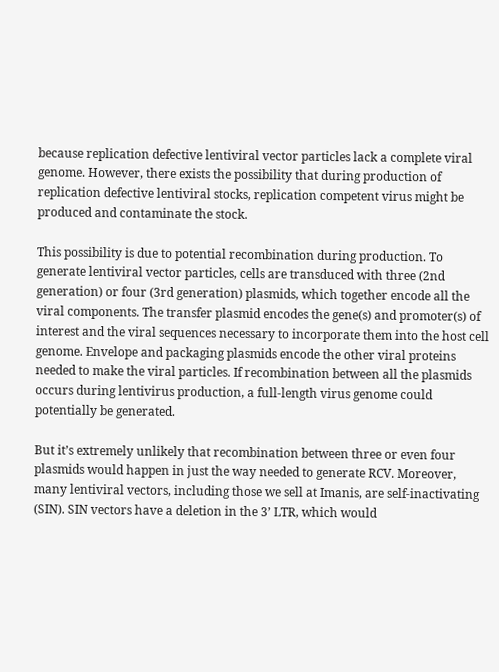because replication defective lentiviral vector particles lack a complete viral genome. However, there exists the possibility that during production of replication defective lentiviral stocks, replication competent virus might be produced and contaminate the stock.

This possibility is due to potential recombination during production. To generate lentiviral vector particles, cells are transduced with three (2nd generation) or four (3rd generation) plasmids, which together encode all the viral components. The transfer plasmid encodes the gene(s) and promoter(s) of interest and the viral sequences necessary to incorporate them into the host cell genome. Envelope and packaging plasmids encode the other viral proteins needed to make the viral particles. If recombination between all the plasmids occurs during lentivirus production, a full-length virus genome could potentially be generated.

But it’s extremely unlikely that recombination between three or even four plasmids would happen in just the way needed to generate RCV. Moreover, many lentiviral vectors, including those we sell at Imanis, are self-inactivating (SIN). SIN vectors have a deletion in the 3’ LTR, which would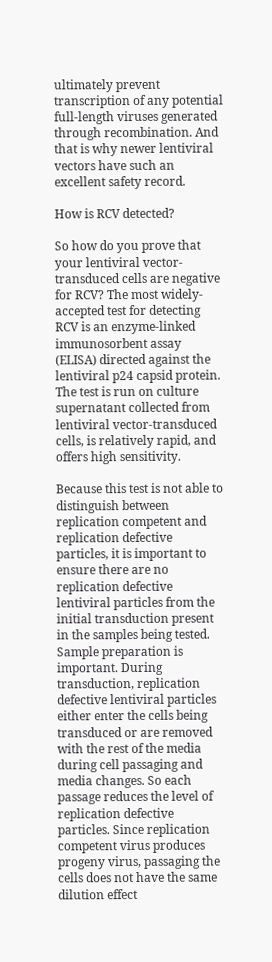ultimately prevent transcription of any potential full-length viruses generated through recombination. And that is why newer lentiviral vectors have such an excellent safety record.

How is RCV detected?

So how do you prove that your lentiviral vector-transduced cells are negative for RCV? The most widely-accepted test for detecting RCV is an enzyme-linked immunosorbent assay (ELISA) directed against the lentiviral p24 capsid protein. The test is run on culture supernatant collected from lentiviral vector-transduced cells, is relatively rapid, and offers high sensitivity.

Because this test is not able to distinguish between replication competent and replication defective particles, it is important to ensure there are no replication defective lentiviral particles from the initial transduction present in the samples being tested. Sample preparation is important. During transduction, replication defective lentiviral particles either enter the cells being transduced or are removed with the rest of the media during cell passaging and media changes. So each passage reduces the level of replication defective particles. Since replication competent virus produces progeny virus, passaging the cells does not have the same dilution effect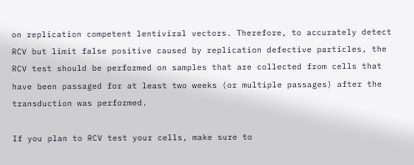on replication competent lentiviral vectors. Therefore, to accurately detect RCV but limit false positive caused by replication defective particles, the RCV test should be performed on samples that are collected from cells that have been passaged for at least two weeks (or multiple passages) after the transduction was performed.

If you plan to RCV test your cells, make sure to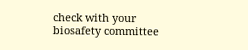check with your biosafety committee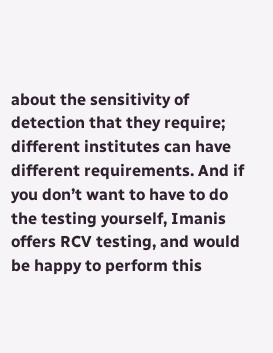about the sensitivity of detection that they require; different institutes can have different requirements. And if you don’t want to have to do the testing yourself, Imanis offers RCV testing, and would be happy to perform this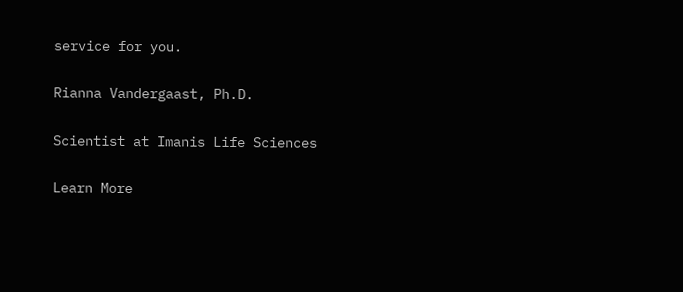service for you.

Rianna Vandergaast, Ph.D.

Scientist at Imanis Life Sciences

Learn More